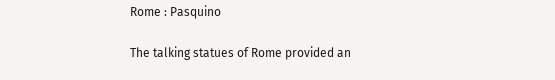Rome : Pasquino

The talking statues of Rome provided an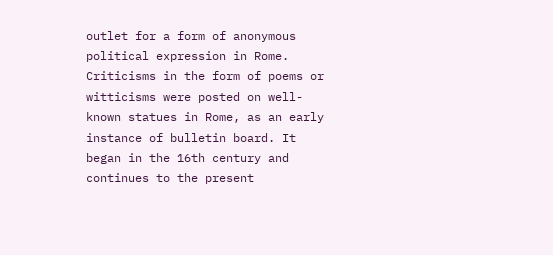outlet for a form of anonymous political expression in Rome. Criticisms in the form of poems or witticisms were posted on well-known statues in Rome, as an early instance of bulletin board. It began in the 16th century and continues to the present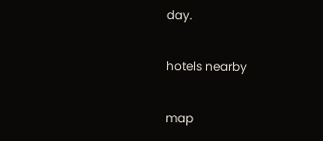day.

hotels nearby

map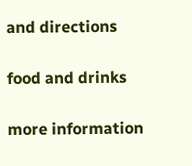and directions

food and drinks

more information